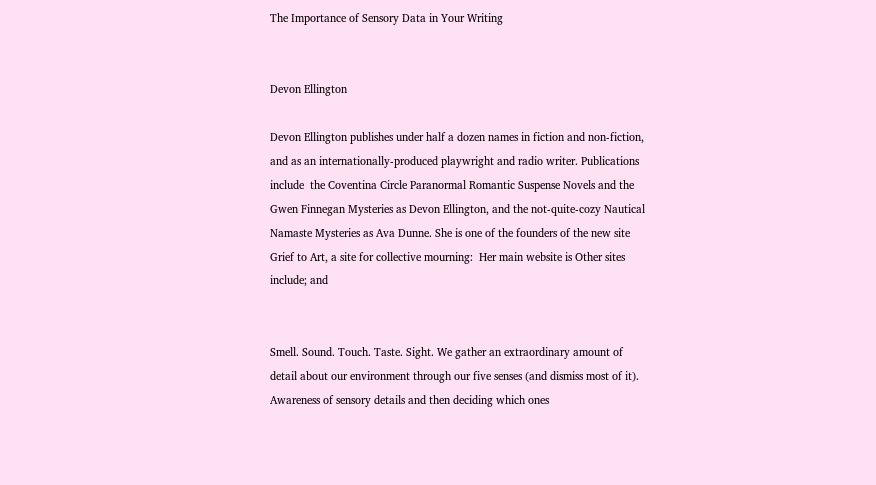The Importance of Sensory Data in Your Writing


Devon Ellington

Devon Ellington publishes under half a dozen names in fiction and non-fiction, and as an internationally-produced playwright and radio writer. Publications include  the Coventina Circle Paranormal Romantic Suspense Novels and the Gwen Finnegan Mysteries as Devon Ellington, and the not-quite-cozy Nautical Namaste Mysteries as Ava Dunne. She is one of the founders of the new site Grief to Art, a site for collective mourning:  Her main website is Other sites include; and


Smell. Sound. Touch. Taste. Sight. We gather an extraordinary amount of detail about our environment through our five senses (and dismiss most of it). Awareness of sensory details and then deciding which ones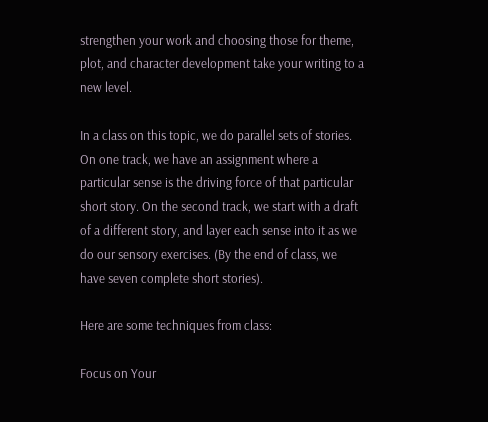strengthen your work and choosing those for theme, plot, and character development take your writing to a new level.

In a class on this topic, we do parallel sets of stories. On one track, we have an assignment where a particular sense is the driving force of that particular short story. On the second track, we start with a draft of a different story, and layer each sense into it as we do our sensory exercises. (By the end of class, we have seven complete short stories).

Here are some techniques from class:

Focus on Your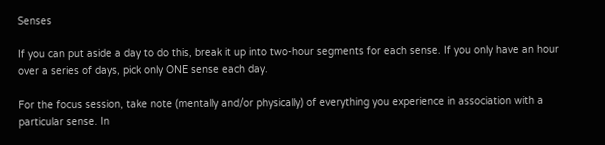Senses

If you can put aside a day to do this, break it up into two-hour segments for each sense. If you only have an hour over a series of days, pick only ONE sense each day.

For the focus session, take note (mentally and/or physically) of everything you experience in association with a particular sense. In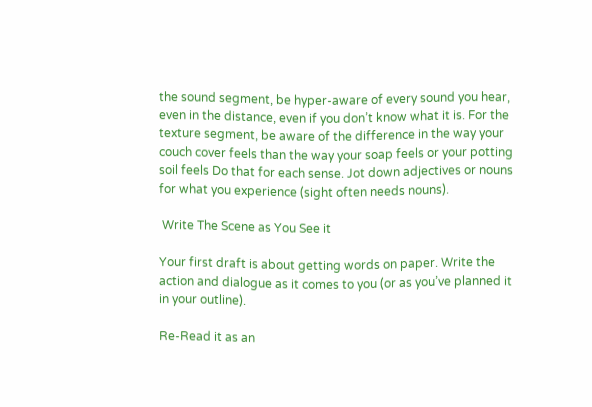the sound segment, be hyper-aware of every sound you hear, even in the distance, even if you don’t know what it is. For the texture segment, be aware of the difference in the way your couch cover feels than the way your soap feels or your potting soil feels Do that for each sense. Jot down adjectives or nouns for what you experience (sight often needs nouns).

 Write The Scene as You See it

Your first draft is about getting words on paper. Write the action and dialogue as it comes to you (or as you’ve planned it in your outline).

Re-Read it as an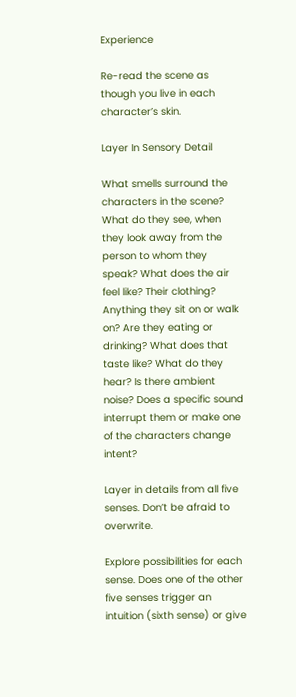Experience

Re-read the scene as though you live in each character’s skin.

Layer In Sensory Detail

What smells surround the characters in the scene? What do they see, when they look away from the person to whom they speak? What does the air feel like? Their clothing? Anything they sit on or walk on? Are they eating or drinking? What does that taste like? What do they hear? Is there ambient noise? Does a specific sound interrupt them or make one of the characters change intent?

Layer in details from all five senses. Don’t be afraid to overwrite.

Explore possibilities for each sense. Does one of the other five senses trigger an intuition (sixth sense) or give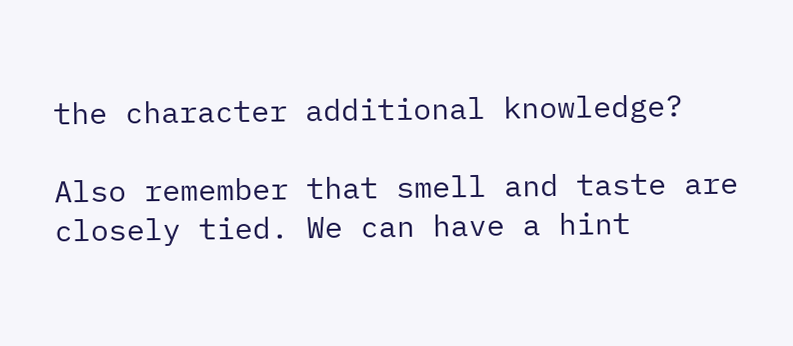the character additional knowledge?

Also remember that smell and taste are closely tied. We can have a hint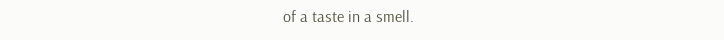of a taste in a smell.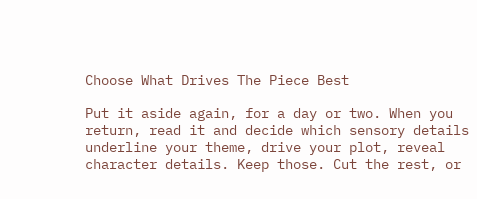Choose What Drives The Piece Best

Put it aside again, for a day or two. When you return, read it and decide which sensory details underline your theme, drive your plot, reveal character details. Keep those. Cut the rest, or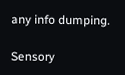any info dumping.

Sensory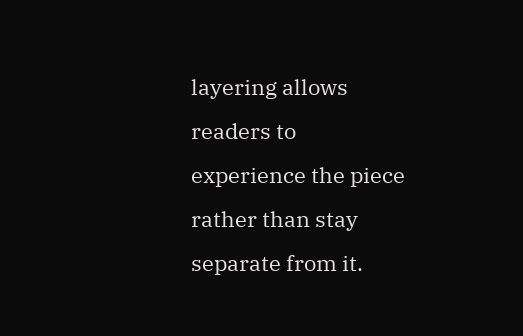layering allows readers to experience the piece rather than stay separate from it.